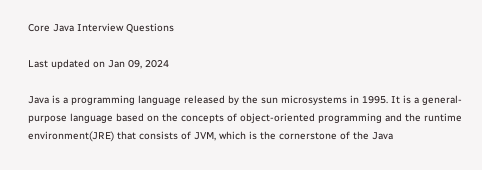Core Java Interview Questions

Last updated on Jan 09, 2024

Java is a programming language released by the sun microsystems in 1995. It is a general-purpose language based on the concepts of object-oriented programming and the runtime environment(JRE) that consists of JVM, which is the cornerstone of the Java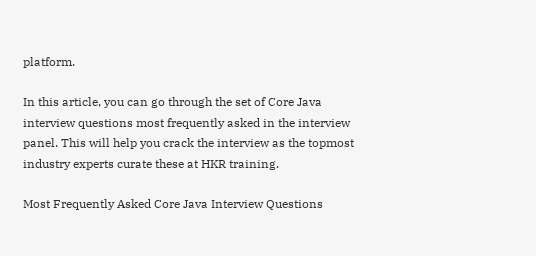platform.

In this article, you can go through the set of Core Java interview questions most frequently asked in the interview panel. This will help you crack the interview as the topmost industry experts curate these at HKR training.

Most Frequently Asked Core Java Interview Questions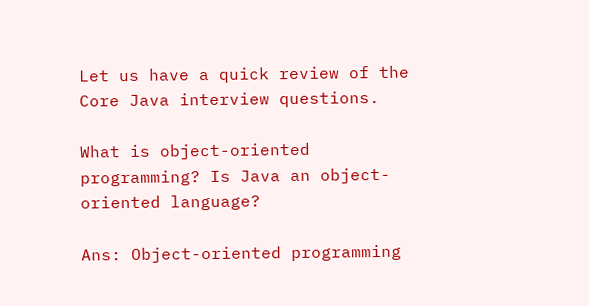Let us have a quick review of the Core Java interview questions.

What is object-oriented programming? Is Java an object-oriented language?

Ans: Object-oriented programming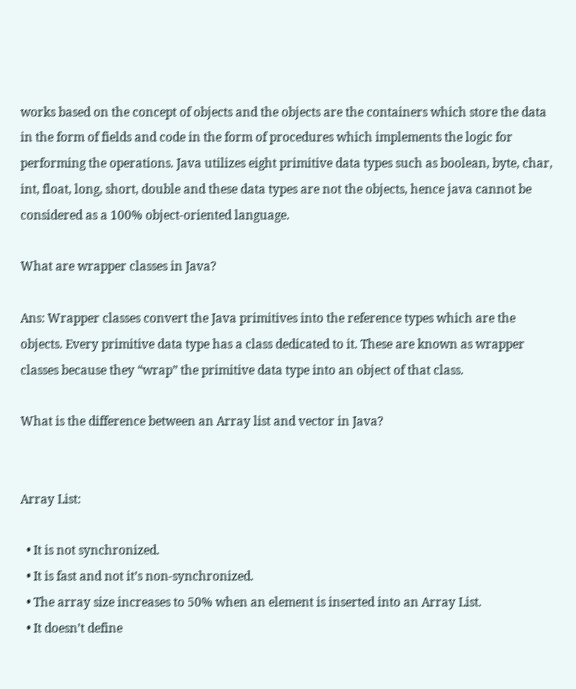works based on the concept of objects and the objects are the containers which store the data in the form of fields and code in the form of procedures which implements the logic for performing the operations. Java utilizes eight primitive data types such as boolean, byte, char, int, float, long, short, double and these data types are not the objects, hence java cannot be considered as a 100% object-oriented language.

What are wrapper classes in Java?

Ans: Wrapper classes convert the Java primitives into the reference types which are the objects. Every primitive data type has a class dedicated to it. These are known as wrapper classes because they “wrap” the primitive data type into an object of that class.

What is the difference between an Array list and vector in Java?


Array List:

  • It is not synchronized.
  • It is fast and not it’s non-synchronized.
  • The array size increases to 50% when an element is inserted into an Array List.
  • It doesn’t define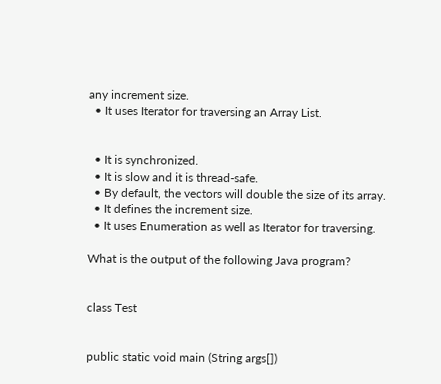any increment size.
  • It uses Iterator for traversing an Array List.


  • It is synchronized.
  • It is slow and it is thread-safe.
  • By default, the vectors will double the size of its array.
  • It defines the increment size.
  • It uses Enumeration as well as Iterator for traversing.

What is the output of the following Java program?


class Test


public static void main (String args[])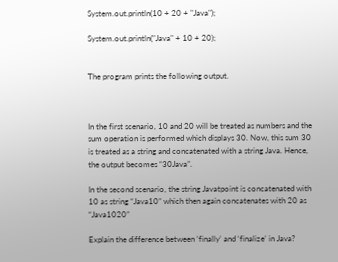System.out.println(10 + 20 + "Java");

System.out.println("Java" + 10 + 20);


The program prints the following output.



In the first scenario, 10 and 20 will be treated as numbers and the sum operation is performed which displays 30. Now, this sum 30 is treated as a string and concatenated with a string Java. Hence, the output becomes “30Java”.

In the second scenario, the string Javatpoint is concatenated with 10 as string “Java10” which then again concatenates with 20 as “Java1020”

Explain the difference between ‘finally’ and ‘finalize’ in Java?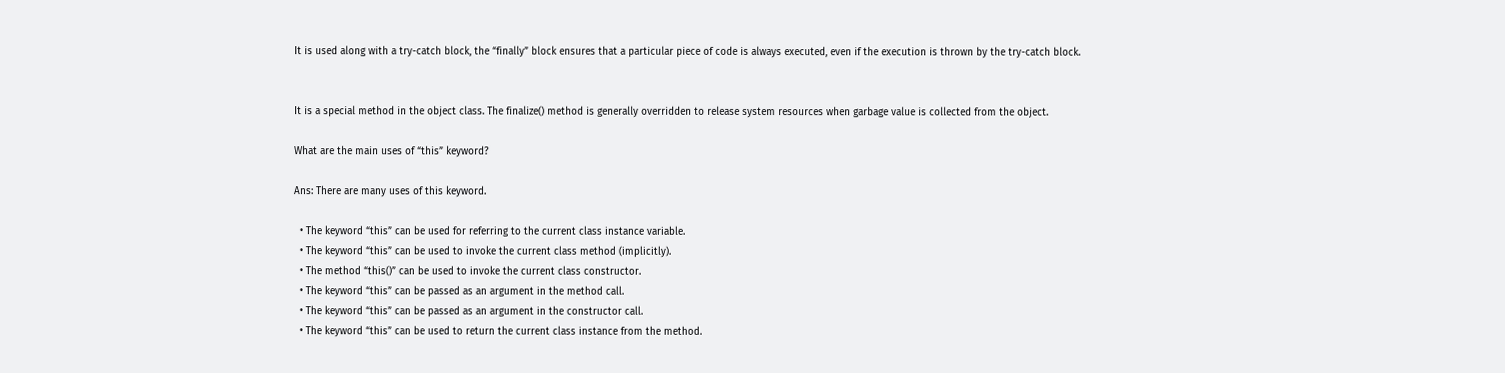It is used along with a try-catch block, the “finally” block ensures that a particular piece of code is always executed, even if the execution is thrown by the try-catch block.


It is a special method in the object class. The finalize() method is generally overridden to release system resources when garbage value is collected from the object.

What are the main uses of “this” keyword?

Ans: There are many uses of this keyword.

  • The keyword “this” can be used for referring to the current class instance variable.
  • The keyword “this” can be used to invoke the current class method (implicitly).
  • The method “this()” can be used to invoke the current class constructor.
  • The keyword “this” can be passed as an argument in the method call.
  • The keyword “this” can be passed as an argument in the constructor call.
  • The keyword “this” can be used to return the current class instance from the method.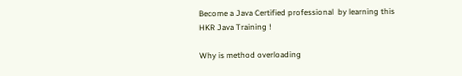Become a Java Certified professional  by learning this HKR Java Training !

Why is method overloading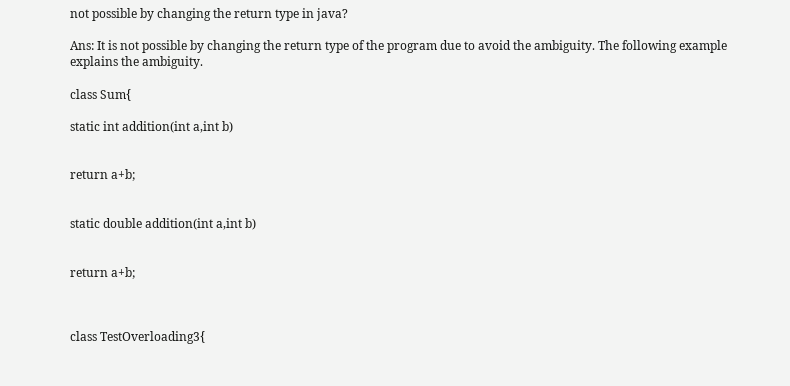not possible by changing the return type in java?

Ans: It is not possible by changing the return type of the program due to avoid the ambiguity. The following example explains the ambiguity.

class Sum{

static int addition(int a,int b)


return a+b;


static double addition(int a,int b)


return a+b;



class TestOverloading3{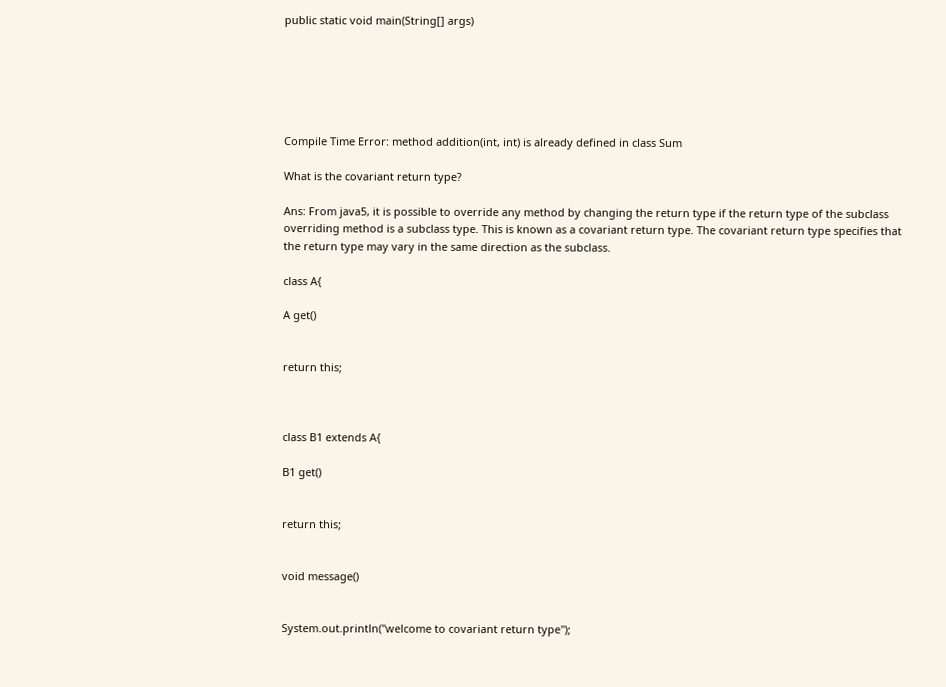public static void main(String[] args)






Compile Time Error: method addition(int, int) is already defined in class Sum

What is the covariant return type?

Ans: From java5, it is possible to override any method by changing the return type if the return type of the subclass overriding method is a subclass type. This is known as a covariant return type. The covariant return type specifies that the return type may vary in the same direction as the subclass.

class A{

A get()


return this;



class B1 extends A{

B1 get()


return this;


void message()


System.out.println("welcome to covariant return type");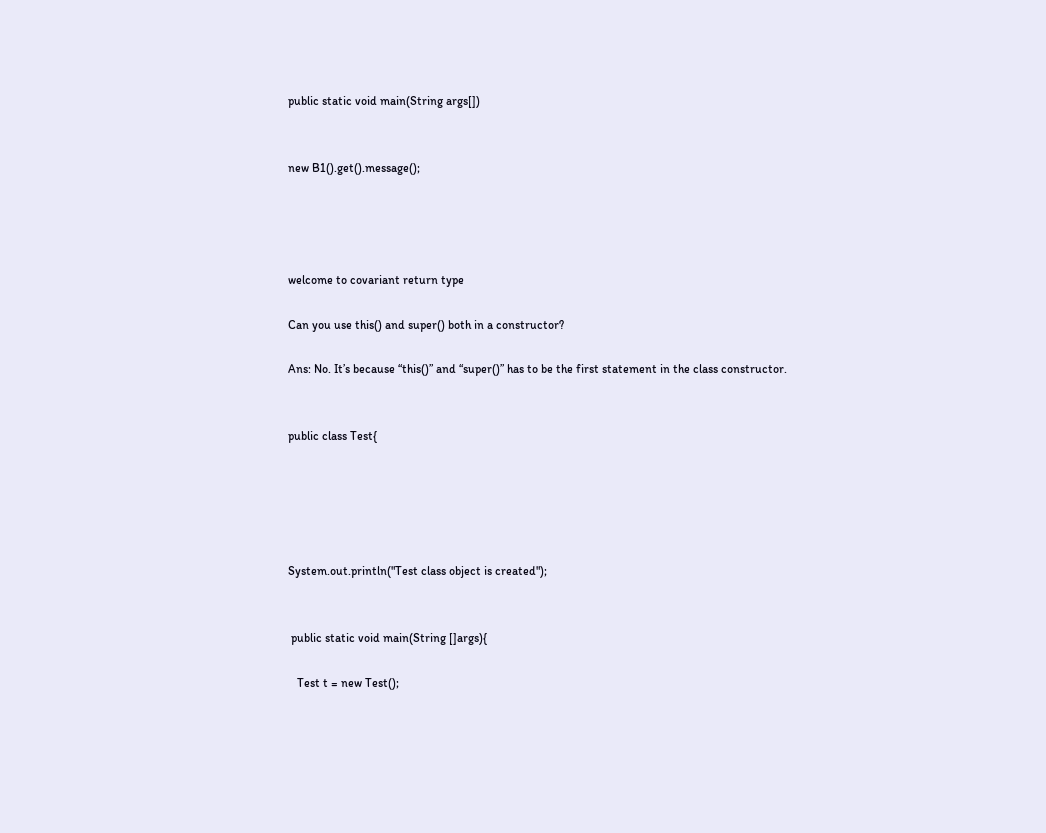public static void main(String args[])


new B1().get().message();




welcome to covariant return type

Can you use this() and super() both in a constructor?

Ans: No. It’s because “this()” and “super()” has to be the first statement in the class constructor.


public class Test{





System.out.println("Test class object is created");


 public static void main(String []args){

   Test t = new Test();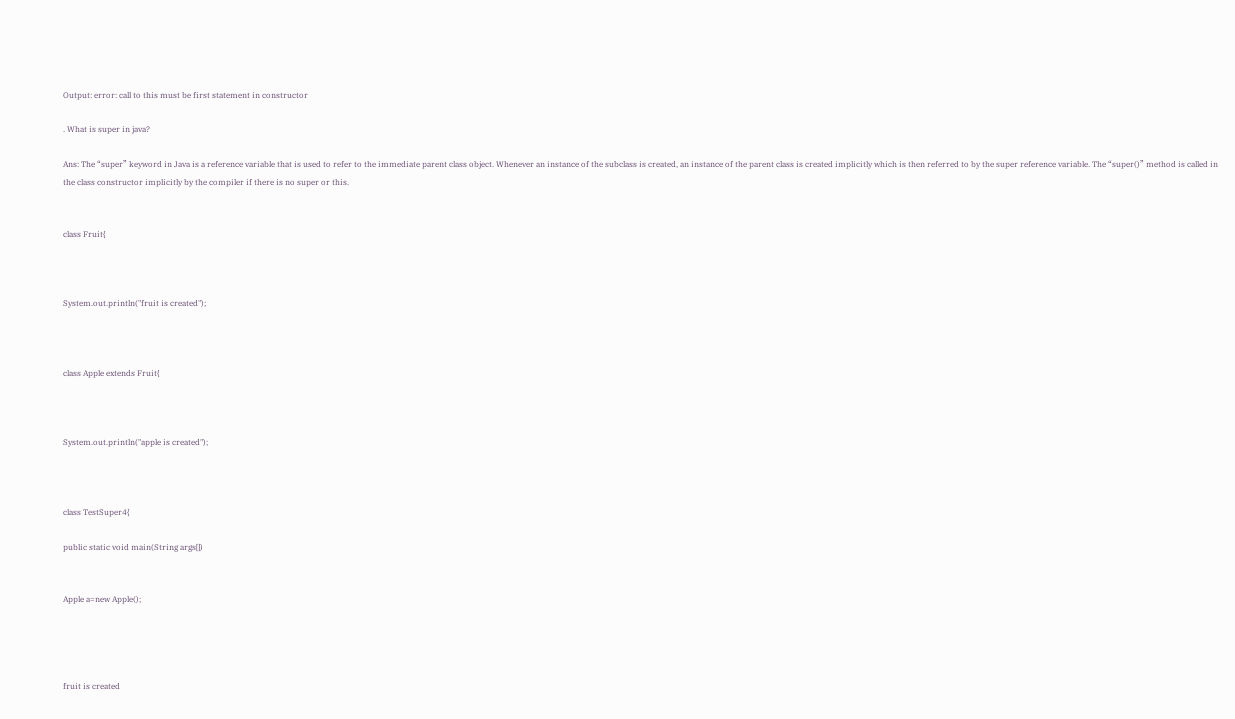Output: error: call to this must be first statement in constructor

. What is super in java?

Ans: The “super” keyword in Java is a reference variable that is used to refer to the immediate parent class object. Whenever an instance of the subclass is created, an instance of the parent class is created implicitly which is then referred to by the super reference variable. The “super()” method is called in the class constructor implicitly by the compiler if there is no super or this.


class Fruit{



System.out.println("fruit is created");



class Apple extends Fruit{



System.out.println("apple is created");



class TestSuper4{

public static void main(String args[])


Apple a=new Apple();




fruit is created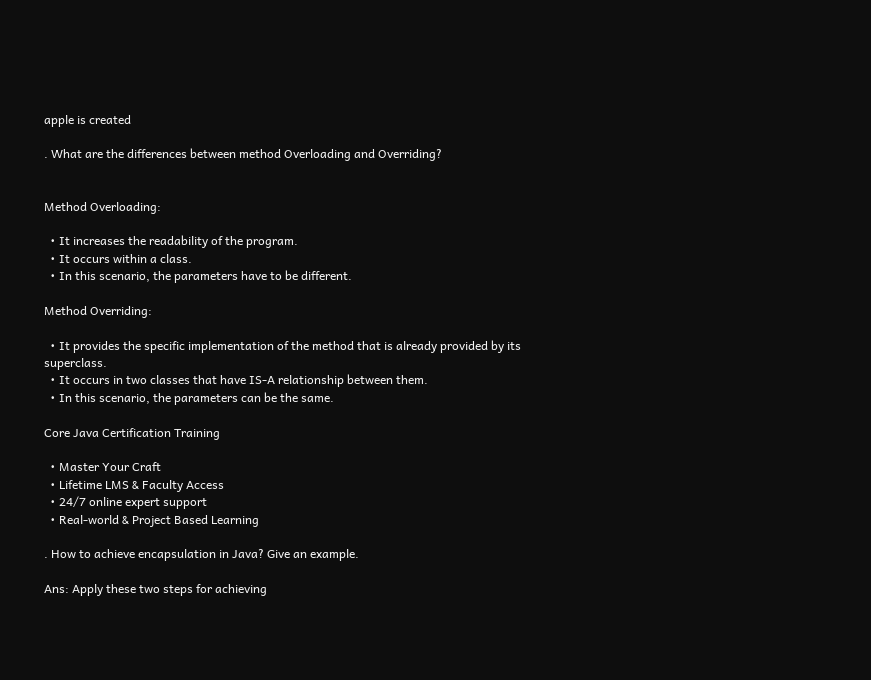apple is created

. What are the differences between method Overloading and Overriding?


Method Overloading:

  • It increases the readability of the program.
  • It occurs within a class.
  • In this scenario, the parameters have to be different.

Method Overriding:

  • It provides the specific implementation of the method that is already provided by its superclass.
  • It occurs in two classes that have IS-A relationship between them.
  • In this scenario, the parameters can be the same.

Core Java Certification Training

  • Master Your Craft
  • Lifetime LMS & Faculty Access
  • 24/7 online expert support
  • Real-world & Project Based Learning

. How to achieve encapsulation in Java? Give an example.

Ans: Apply these two steps for achieving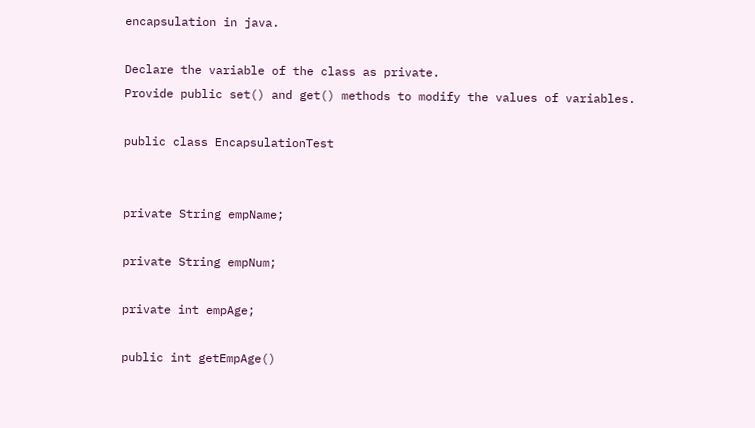encapsulation in java.

Declare the variable of the class as private.
Provide public set() and get() methods to modify the values of variables.

public class EncapsulationTest


private String empName;

private String empNum;

private int empAge;

public int getEmpAge()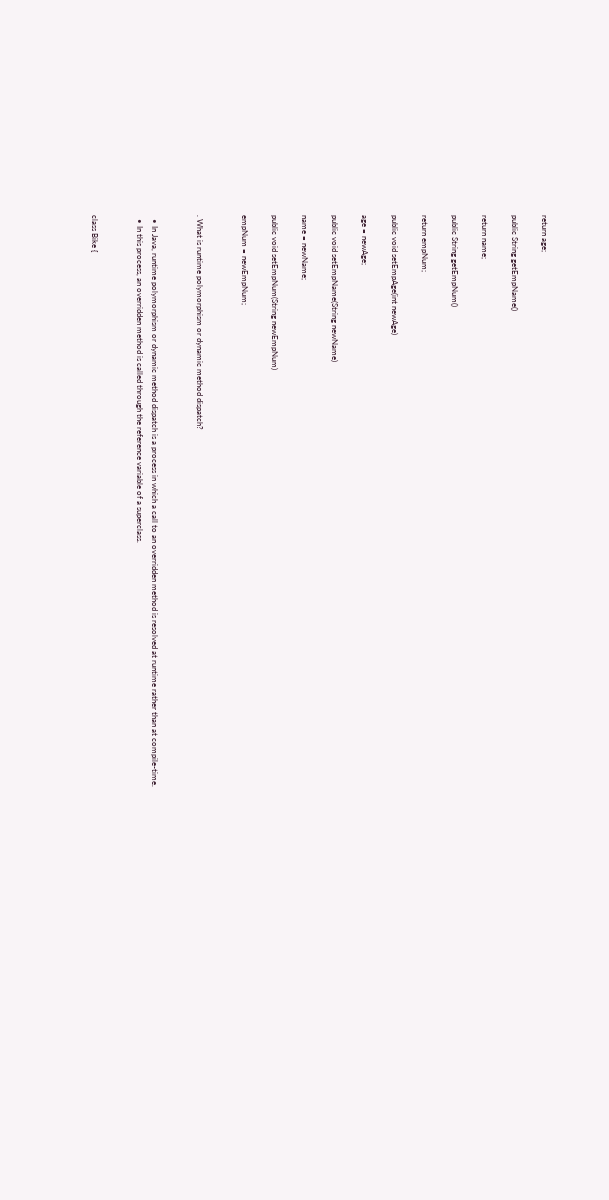return age;

public String getEmpName()

return name;

public String getEmpNum()

return empNum;

public void setEmpAge(int newAge)

age = newAge;

public void setEmpName(String newName)

name = newName;

public void setEmpNum(String newEmpNum)

empNum = newEmpNum;


. What is runtime polymorphism or dynamic method dispatch?


  • In Java, runtime polymorphism or dynamic method dispatch is a process in which a call to an overridden method is resolved at runtime rather than at compile-time.
  • In this process, an overridden method is called through the reference variable of a superclass.


class Bike {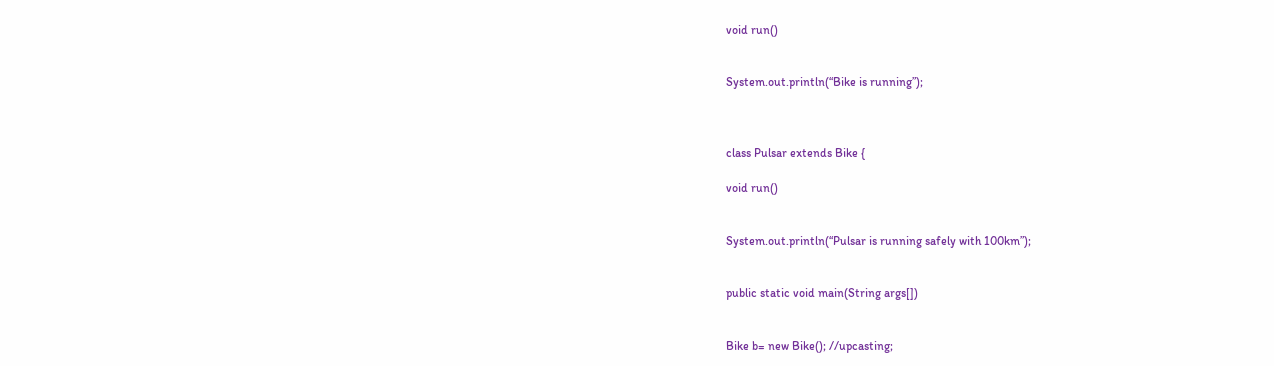void run()


System.out.println(“Bike is running”);



class Pulsar extends Bike {

void run()


System.out.println(“Pulsar is running safely with 100km”);


public static void main(String args[])


Bike b= new Bike(); //upcasting;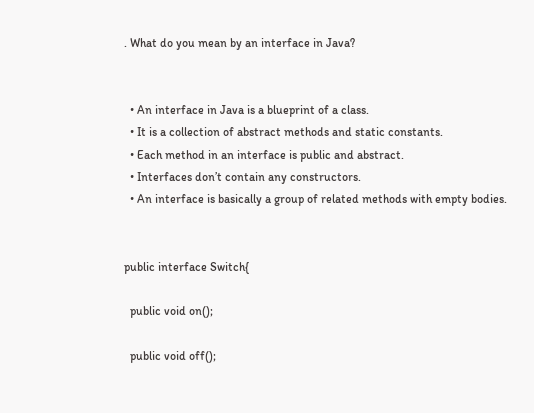. What do you mean by an interface in Java?


  • An interface in Java is a blueprint of a class.
  • It is a collection of abstract methods and static constants.
  • Each method in an interface is public and abstract.
  • Interfaces don’t contain any constructors.
  • An interface is basically a group of related methods with empty bodies.


public interface Switch{

  public void on();

  public void off();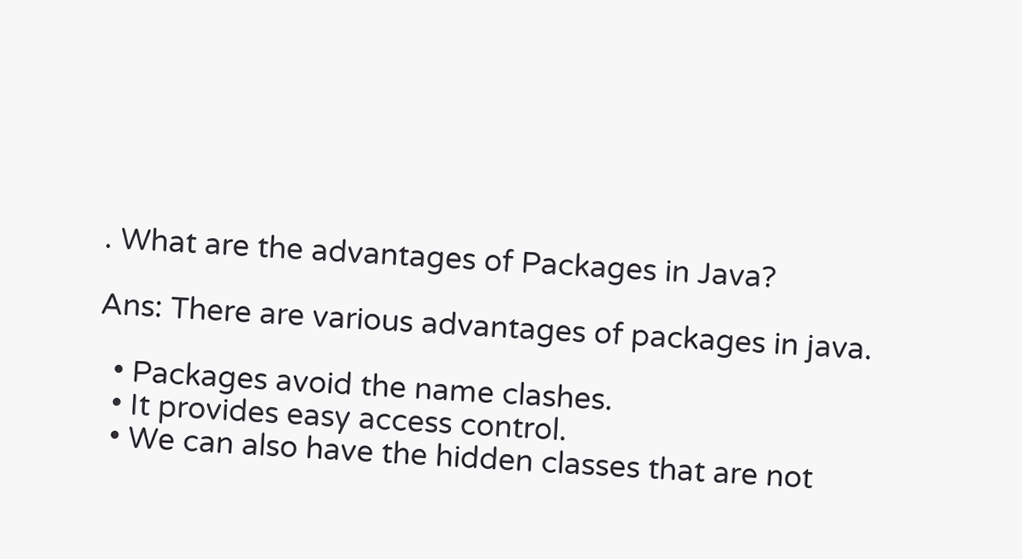. What are the advantages of Packages in Java?

Ans: There are various advantages of packages in java.

  • Packages avoid the name clashes.
  • It provides easy access control.
  • We can also have the hidden classes that are not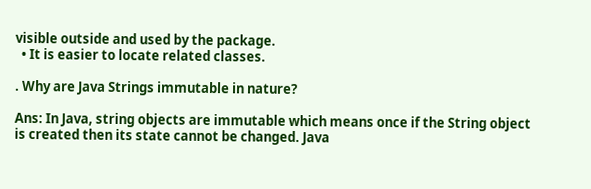visible outside and used by the package.
  • It is easier to locate related classes.

. Why are Java Strings immutable in nature?

Ans: In Java, string objects are immutable which means once if the String object is created then its state cannot be changed. Java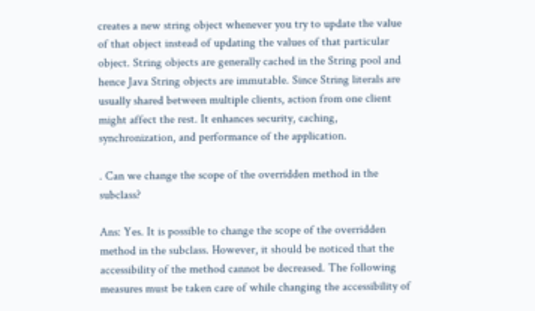creates a new string object whenever you try to update the value of that object instead of updating the values of that particular object. String objects are generally cached in the String pool and hence Java String objects are immutable. Since String literals are usually shared between multiple clients, action from one client might affect the rest. It enhances security, caching, synchronization, and performance of the application.

. Can we change the scope of the overridden method in the subclass?

Ans: Yes. It is possible to change the scope of the overridden method in the subclass. However, it should be noticed that the accessibility of the method cannot be decreased. The following measures must be taken care of while changing the accessibility of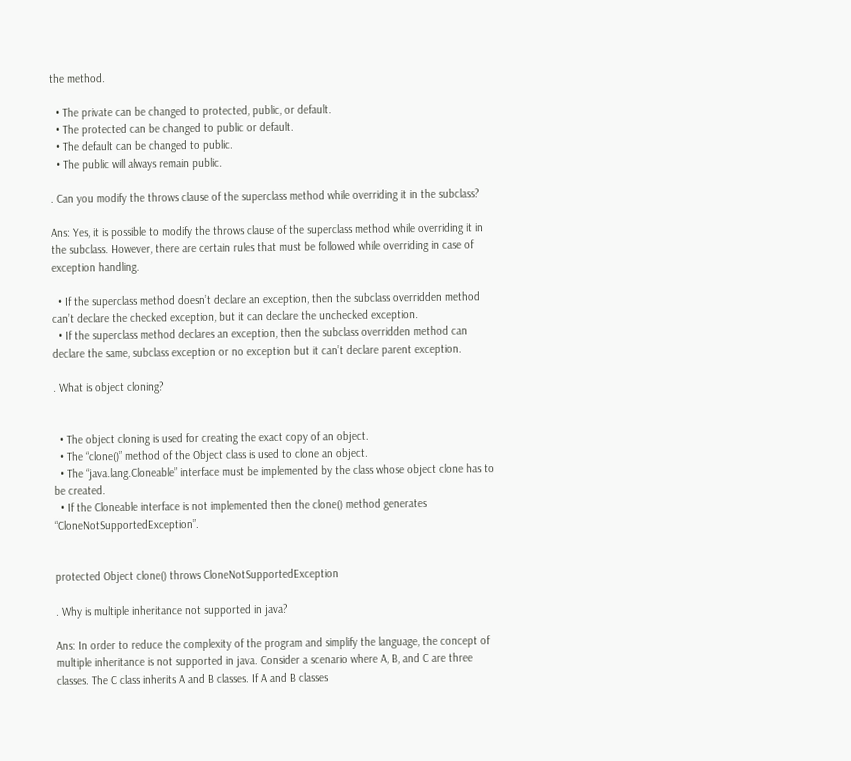the method.

  • The private can be changed to protected, public, or default.
  • The protected can be changed to public or default.
  • The default can be changed to public.
  • The public will always remain public.

. Can you modify the throws clause of the superclass method while overriding it in the subclass?

Ans: Yes, it is possible to modify the throws clause of the superclass method while overriding it in the subclass. However, there are certain rules that must be followed while overriding in case of exception handling.

  • If the superclass method doesn’t declare an exception, then the subclass overridden method can’t declare the checked exception, but it can declare the unchecked exception.
  • If the superclass method declares an exception, then the subclass overridden method can declare the same, subclass exception or no exception but it can’t declare parent exception.

. What is object cloning?


  • The object cloning is used for creating the exact copy of an object.
  • The “clone()” method of the Object class is used to clone an object.
  • The “java.lang.Cloneable” interface must be implemented by the class whose object clone has to be created.
  • If the Cloneable interface is not implemented then the clone() method generates “CloneNotSupportedException”.


protected Object clone() throws CloneNotSupportedException

. Why is multiple inheritance not supported in java?

Ans: In order to reduce the complexity of the program and simplify the language, the concept of multiple inheritance is not supported in java. Consider a scenario where A, B, and C are three classes. The C class inherits A and B classes. If A and B classes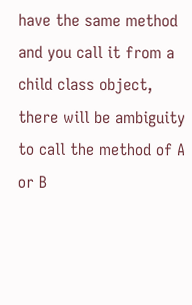have the same method and you call it from a child class object, there will be ambiguity to call the method of A or B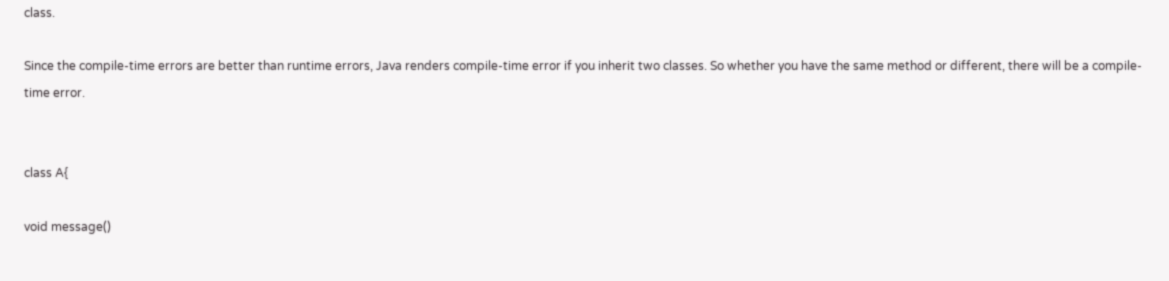class.

Since the compile-time errors are better than runtime errors, Java renders compile-time error if you inherit two classes. So whether you have the same method or different, there will be a compile-time error.


class A{

void message()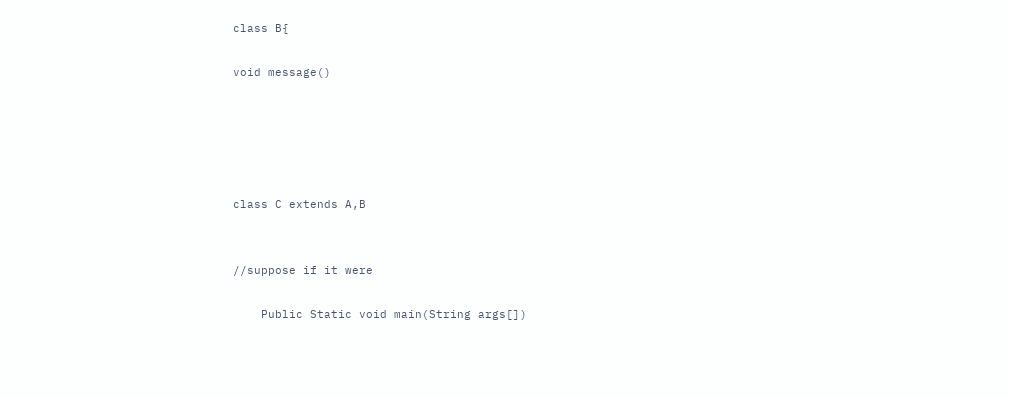class B{

void message()





class C extends A,B


//suppose if it were

    Public Static void main(String args[])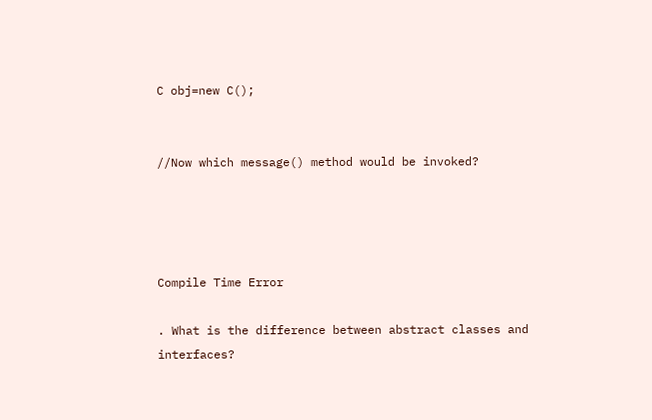C obj=new C();


//Now which message() method would be invoked?




Compile Time Error

. What is the difference between abstract classes and interfaces?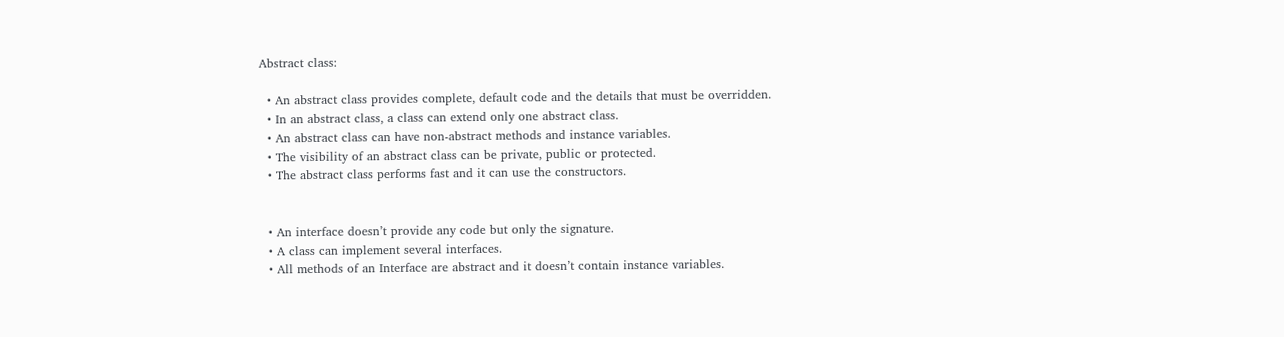Abstract class:

  • An abstract class provides complete, default code and the details that must be overridden.
  • In an abstract class, a class can extend only one abstract class.
  • An abstract class can have non-abstract methods and instance variables.
  • The visibility of an abstract class can be private, public or protected.
  • The abstract class performs fast and it can use the constructors.


  • An interface doesn’t provide any code but only the signature.
  • A class can implement several interfaces.
  • All methods of an Interface are abstract and it doesn’t contain instance variables.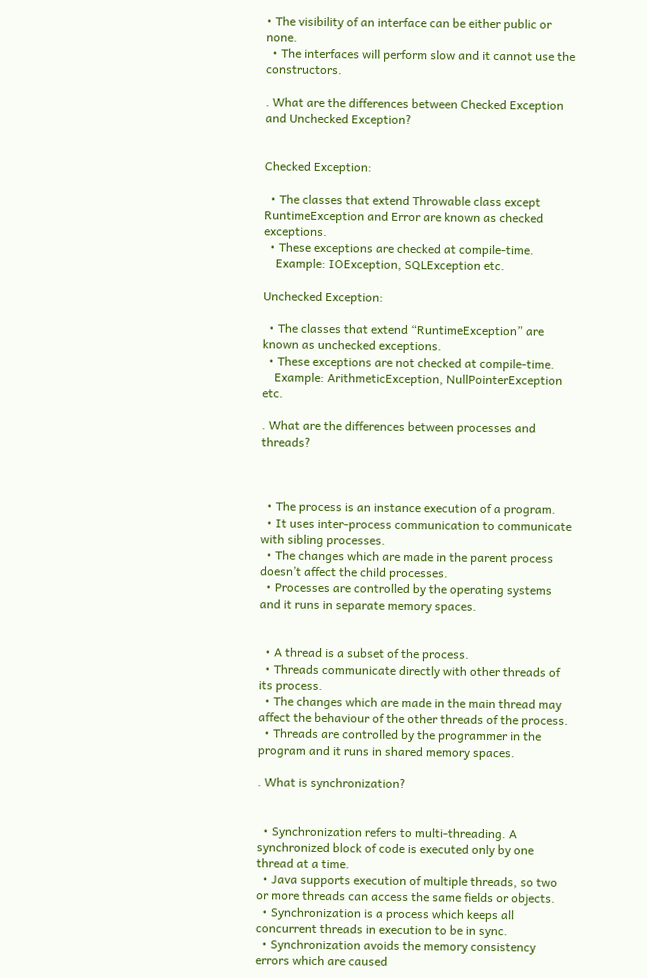• The visibility of an interface can be either public or none.
  • The interfaces will perform slow and it cannot use the constructors.

. What are the differences between Checked Exception and Unchecked Exception?


Checked Exception:

  • The classes that extend Throwable class except RuntimeException and Error are known as checked exceptions.
  • These exceptions are checked at compile-time.
    Example: IOException, SQLException etc.

Unchecked Exception:

  • The classes that extend “RuntimeException” are known as unchecked exceptions.
  • These exceptions are not checked at compile-time.
    Example: ArithmeticException, NullPointerException etc.

. What are the differences between processes and threads?



  • The process is an instance execution of a program.
  • It uses inter-process communication to communicate with sibling processes.
  • The changes which are made in the parent process doesn’t affect the child processes.
  • Processes are controlled by the operating systems and it runs in separate memory spaces.


  • A thread is a subset of the process.
  • Threads communicate directly with other threads of its process.
  • The changes which are made in the main thread may affect the behaviour of the other threads of the process.
  • Threads are controlled by the programmer in the program and it runs in shared memory spaces.

. What is synchronization?


  • Synchronization refers to multi-threading. A synchronized block of code is executed only by one thread at a time.
  • Java supports execution of multiple threads, so two or more threads can access the same fields or objects.
  • Synchronization is a process which keeps all concurrent threads in execution to be in sync.
  • Synchronization avoids the memory consistency errors which are caused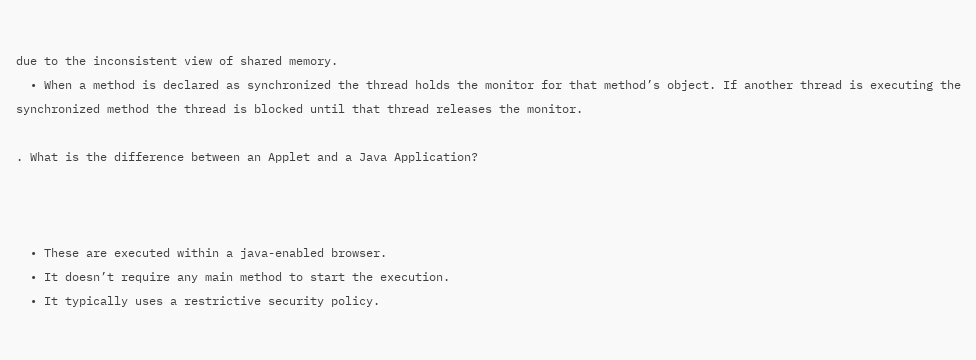due to the inconsistent view of shared memory.
  • When a method is declared as synchronized the thread holds the monitor for that method’s object. If another thread is executing the synchronized method the thread is blocked until that thread releases the monitor.

. What is the difference between an Applet and a Java Application?



  • These are executed within a java-enabled browser.
  • It doesn’t require any main method to start the execution.
  • It typically uses a restrictive security policy.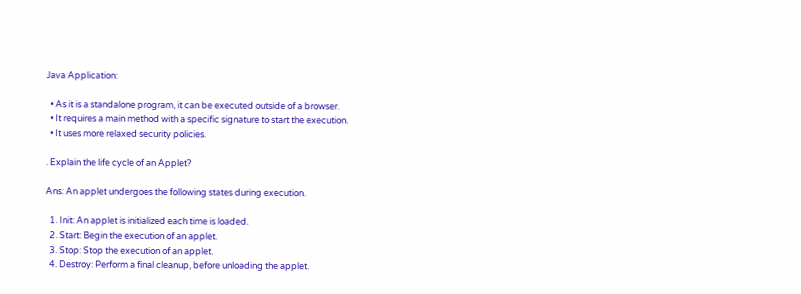Java Application:

  • As it is a standalone program, it can be executed outside of a browser.
  • It requires a main method with a specific signature to start the execution.
  • It uses more relaxed security policies.

. Explain the life cycle of an Applet?

Ans: An applet undergoes the following states during execution.

  1. Init: An applet is initialized each time is loaded.
  2. Start: Begin the execution of an applet.
  3. Stop: Stop the execution of an applet.
  4. Destroy: Perform a final cleanup, before unloading the applet.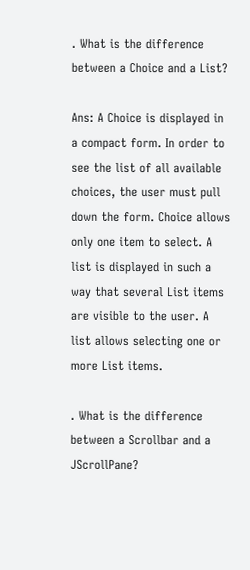. What is the difference between a Choice and a List?

Ans: A Choice is displayed in a compact form. In order to see the list of all available choices, the user must pull down the form. Choice allows only one item to select. A list is displayed in such a way that several List items are visible to the user. A list allows selecting one or more List items.

. What is the difference between a Scrollbar and a JScrollPane?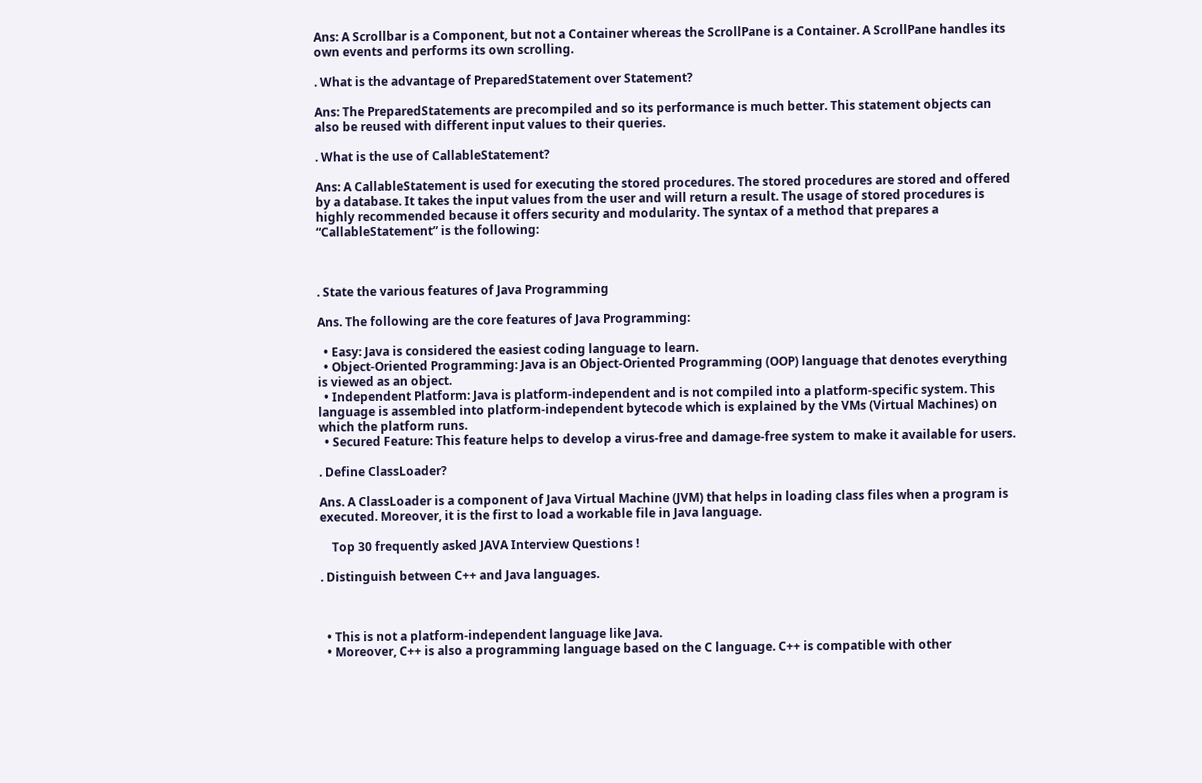Ans: A Scrollbar is a Component, but not a Container whereas the ScrollPane is a Container. A ScrollPane handles its own events and performs its own scrolling.

. What is the advantage of PreparedStatement over Statement?

Ans: The PreparedStatements are precompiled and so its performance is much better. This statement objects can also be reused with different input values to their queries.

. What is the use of CallableStatement?

Ans: A CallableStatement is used for executing the stored procedures. The stored procedures are stored and offered by a database. It takes the input values from the user and will return a result. The usage of stored procedures is highly recommended because it offers security and modularity. The syntax of a method that prepares a “CallableStatement” is the following:



. State the various features of Java Programming

Ans. The following are the core features of Java Programming:

  • Easy: Java is considered the easiest coding language to learn.
  • Object-Oriented Programming: Java is an Object-Oriented Programming (OOP) language that denotes everything is viewed as an object.
  • Independent Platform: Java is platform-independent and is not compiled into a platform-specific system. This language is assembled into platform-independent bytecode which is explained by the VMs (Virtual Machines) on which the platform runs.
  • Secured Feature: This feature helps to develop a virus-free and damage-free system to make it available for users.

. Define ClassLoader?

Ans. A ClassLoader is a component of Java Virtual Machine (JVM) that helps in loading class files when a program is executed. Moreover, it is the first to load a workable file in Java language.

    Top 30 frequently asked JAVA Interview Questions !

. Distinguish between C++ and Java languages.



  • This is not a platform-independent language like Java.
  • Moreover, C++ is also a programming language based on the C language. C++ is compatible with other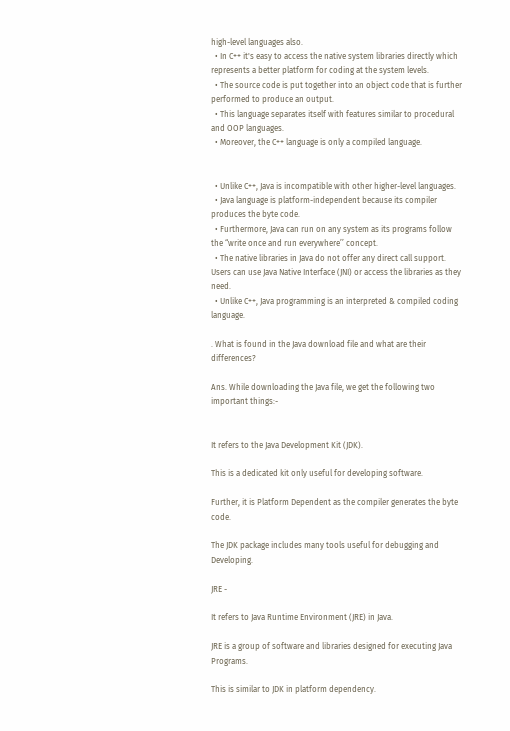high-level languages also.
  • In C++ it's easy to access the native system libraries directly which represents a better platform for coding at the system levels.
  • The source code is put together into an object code that is further performed to produce an output.
  • This language separates itself with features similar to procedural and OOP languages.
  • Moreover, the C++ language is only a compiled language.


  • Unlike C++, Java is incompatible with other higher-level languages.
  • Java language is platform-independent because its compiler produces the byte code.
  • Furthermore, Java can run on any system as its programs follow the “write once and run everywhere’’ concept.
  • The native libraries in Java do not offer any direct call support. Users can use Java Native Interface (JNI) or access the libraries as they need.
  • Unlike C++, Java programming is an interpreted & compiled coding language.

. What is found in the Java download file and what are their differences?

Ans. While downloading the Java file, we get the following two important things:-


It refers to the Java Development Kit (JDK).

This is a dedicated kit only useful for developing software.

Further, it is Platform Dependent as the compiler generates the byte code.

The JDK package includes many tools useful for debugging and Developing.

JRE -

It refers to Java Runtime Environment (JRE) in Java.

JRE is a group of software and libraries designed for executing Java Programs.

This is similar to JDK in platform dependency.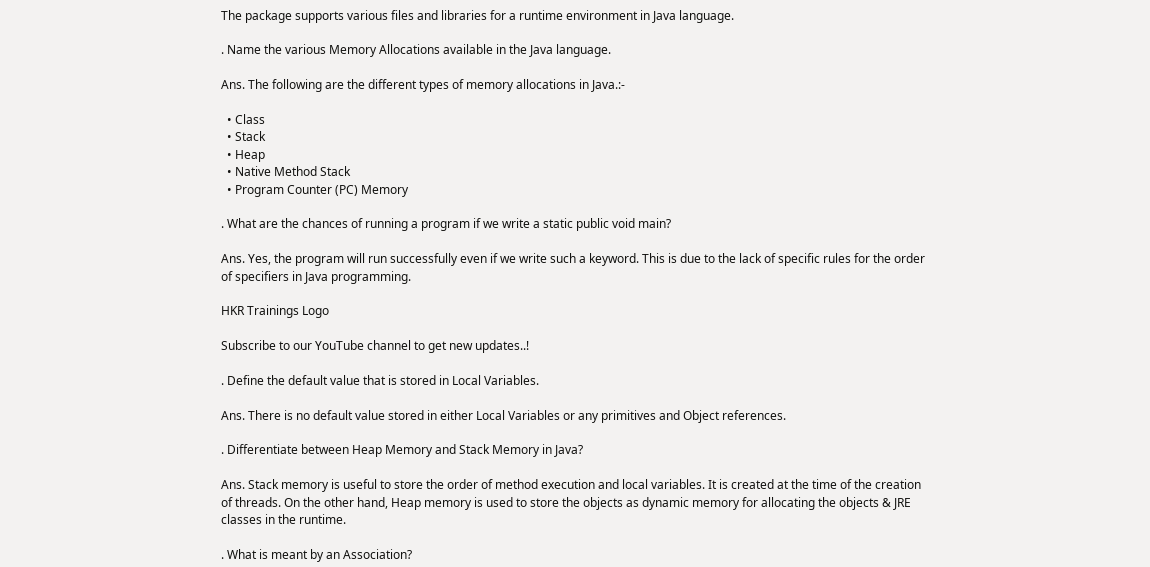The package supports various files and libraries for a runtime environment in Java language.

. Name the various Memory Allocations available in the Java language.

Ans. The following are the different types of memory allocations in Java.:-

  • Class
  • Stack
  • Heap
  • Native Method Stack
  • Program Counter (PC) Memory

. What are the chances of running a program if we write a static public void main?

Ans. Yes, the program will run successfully even if we write such a keyword. This is due to the lack of specific rules for the order of specifiers in Java programming.

HKR Trainings Logo

Subscribe to our YouTube channel to get new updates..!

. Define the default value that is stored in Local Variables.

Ans. There is no default value stored in either Local Variables or any primitives and Object references.

. Differentiate between Heap Memory and Stack Memory in Java?

Ans. Stack memory is useful to store the order of method execution and local variables. It is created at the time of the creation of threads. On the other hand, Heap memory is used to store the objects as dynamic memory for allocating the objects & JRE classes in the runtime.

. What is meant by an Association?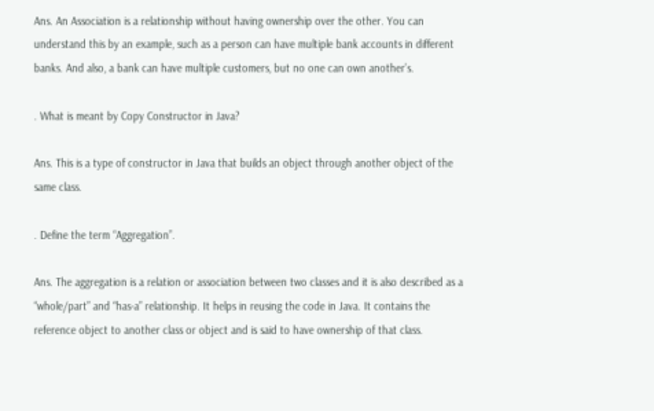Ans. An Association is a relationship without having ownership over the other. You can understand this by an example, such as a person can have multiple bank accounts in different banks. And also, a bank can have multiple customers, but no one can own another’s.

. What is meant by Copy Constructor in Java?

Ans. This is a type of constructor in Java that builds an object through another object of the same class.

. Define the term “Aggregation”.

Ans. The aggregation is a relation or association between two classes and it is also described as a “whole/part” and “has-a” relationship. It helps in reusing the code in Java. It contains the reference object to another class or object and is said to have ownership of that class.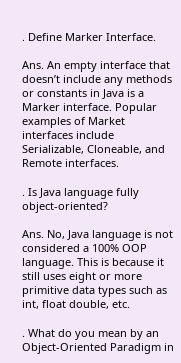. Define Marker Interface.

Ans. An empty interface that doesn’t include any methods or constants in Java is a Marker interface. Popular examples of Market interfaces include Serializable, Cloneable, and Remote interfaces.

. Is Java language fully object-oriented?

Ans. No, Java language is not considered a 100% OOP language. This is because it still uses eight or more primitive data types such as int, float double, etc.

. What do you mean by an Object-Oriented Paradigm in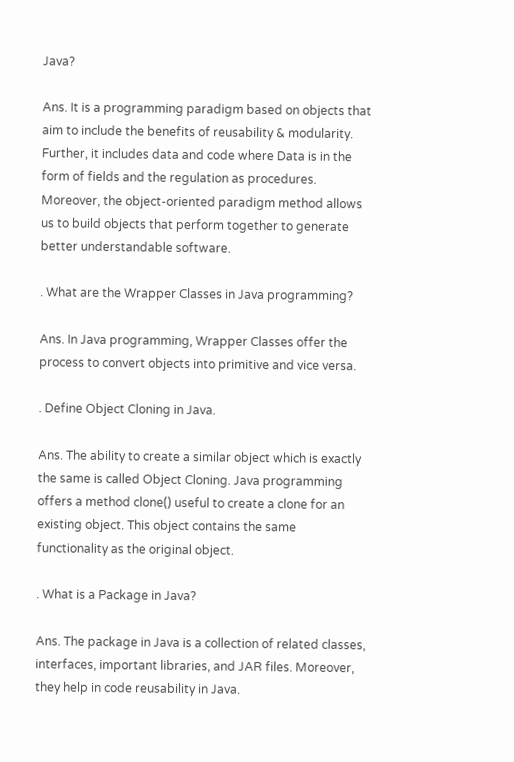Java?

Ans. It is a programming paradigm based on objects that aim to include the benefits of reusability & modularity. Further, it includes data and code where Data is in the form of fields and the regulation as procedures. Moreover, the object-oriented paradigm method allows us to build objects that perform together to generate better understandable software.

. What are the Wrapper Classes in Java programming?

Ans. In Java programming, Wrapper Classes offer the process to convert objects into primitive and vice versa.

. Define Object Cloning in Java.

Ans. The ability to create a similar object which is exactly the same is called Object Cloning. Java programming offers a method clone() useful to create a clone for an existing object. This object contains the same functionality as the original object.

. What is a Package in Java?

Ans. The package in Java is a collection of related classes, interfaces, important libraries, and JAR files. Moreover, they help in code reusability in Java.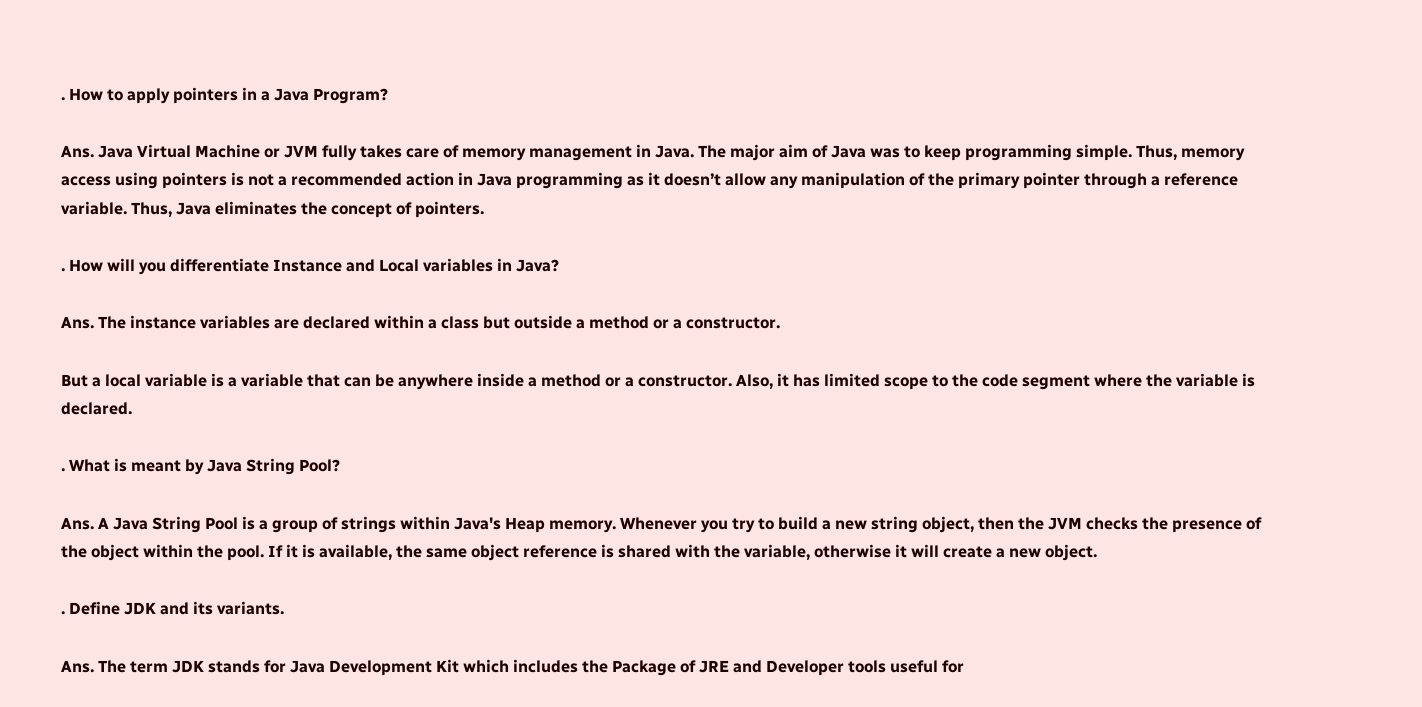. How to apply pointers in a Java Program?

Ans. Java Virtual Machine or JVM fully takes care of memory management in Java. The major aim of Java was to keep programming simple. Thus, memory access using pointers is not a recommended action in Java programming as it doesn’t allow any manipulation of the primary pointer through a reference variable. Thus, Java eliminates the concept of pointers.

. How will you differentiate Instance and Local variables in Java?

Ans. The instance variables are declared within a class but outside a method or a constructor.

But a local variable is a variable that can be anywhere inside a method or a constructor. Also, it has limited scope to the code segment where the variable is declared.

. What is meant by Java String Pool?

Ans. A Java String Pool is a group of strings within Java's Heap memory. Whenever you try to build a new string object, then the JVM checks the presence of the object within the pool. If it is available, the same object reference is shared with the variable, otherwise it will create a new object.

. Define JDK and its variants.

Ans. The term JDK stands for Java Development Kit which includes the Package of JRE and Developer tools useful for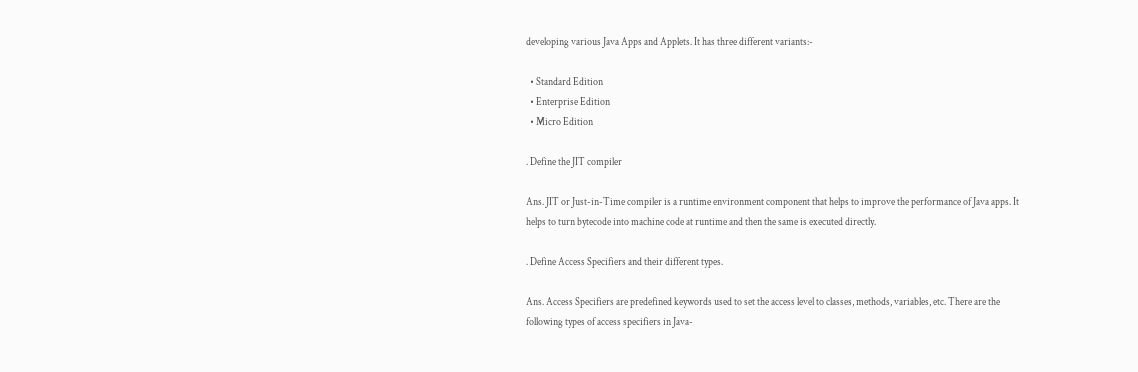developing various Java Apps and Applets. It has three different variants:-

  • Standard Edition
  • Enterprise Edition
  • Micro Edition

. Define the JIT compiler

Ans. JIT or Just-in-Time compiler is a runtime environment component that helps to improve the performance of Java apps. It helps to turn bytecode into machine code at runtime and then the same is executed directly.

. Define Access Specifiers and their different types.

Ans. Access Specifiers are predefined keywords used to set the access level to classes, methods, variables, etc. There are the following types of access specifiers in Java-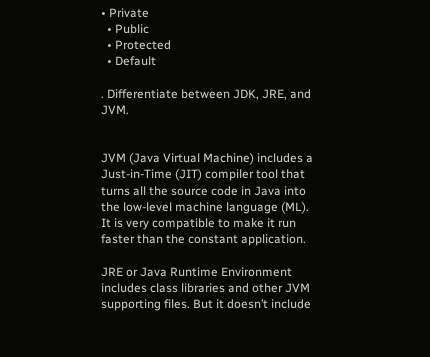• Private
  • Public
  • Protected
  • Default

. Differentiate between JDK, JRE, and JVM.


JVM (Java Virtual Machine) includes a Just-in-Time (JIT) compiler tool that turns all the source code in Java into the low-level machine language (ML). It is very compatible to make it run faster than the constant application.

JRE or Java Runtime Environment includes class libraries and other JVM supporting files. But it doesn’t include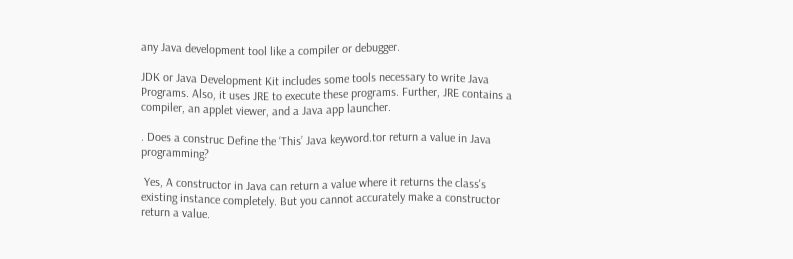any Java development tool like a compiler or debugger.

JDK or Java Development Kit includes some tools necessary to write Java Programs. Also, it uses JRE to execute these programs. Further, JRE contains a compiler, an applet viewer, and a Java app launcher.

. Does a construc Define the ‘This’ Java keyword.tor return a value in Java programming?

 Yes, A constructor in Java can return a value where it returns the class's existing instance completely. But you cannot accurately make a constructor return a value.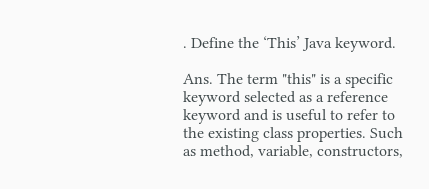. Define the ‘This’ Java keyword.

Ans. The term "this" is a specific keyword selected as a reference keyword and is useful to refer to the existing class properties. Such as method, variable, constructors,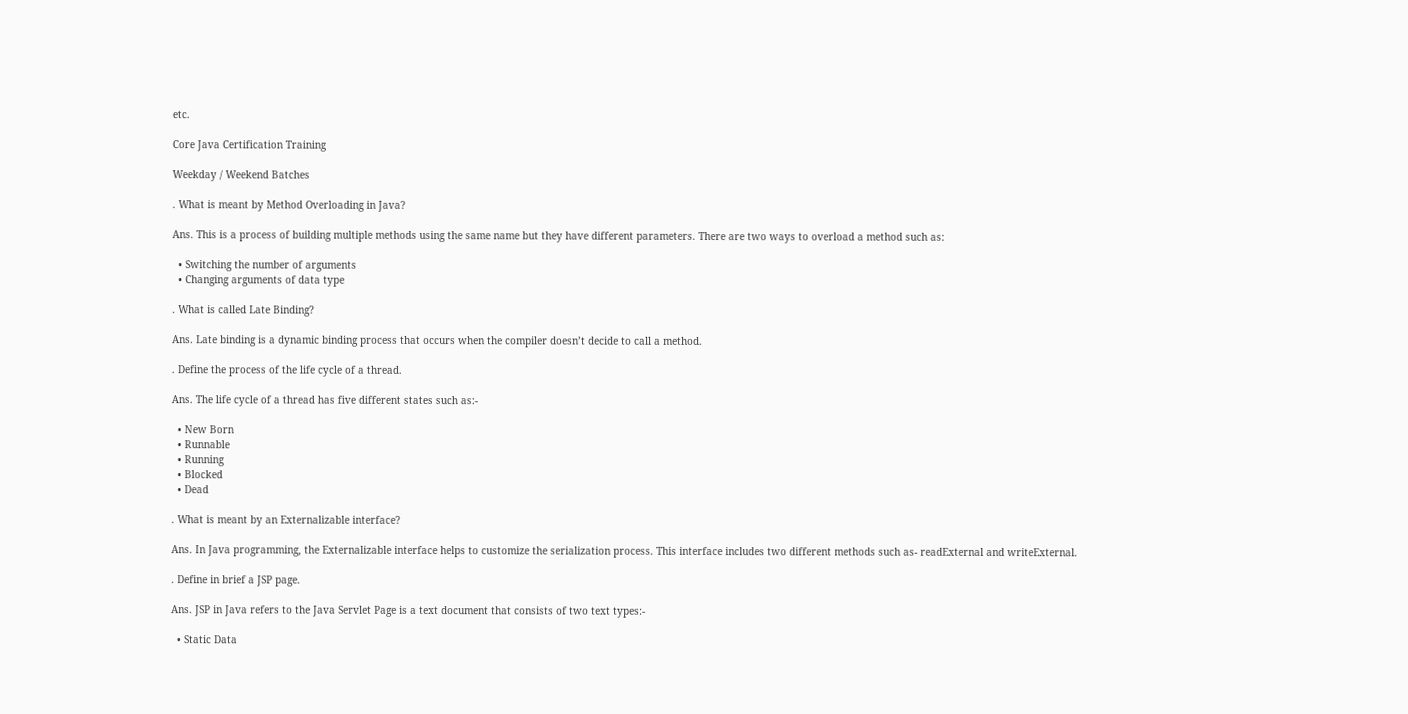etc.

Core Java Certification Training

Weekday / Weekend Batches

. What is meant by Method Overloading in Java?

Ans. This is a process of building multiple methods using the same name but they have different parameters. There are two ways to overload a method such as:

  • Switching the number of arguments
  • Changing arguments of data type

. What is called Late Binding?

Ans. Late binding is a dynamic binding process that occurs when the compiler doesn’t decide to call a method.

. Define the process of the life cycle of a thread.

Ans. The life cycle of a thread has five different states such as:-

  • New Born
  • Runnable
  • Running
  • Blocked
  • Dead

. What is meant by an Externalizable interface?

Ans. In Java programming, the Externalizable interface helps to customize the serialization process. This interface includes two different methods such as- readExternal and writeExternal.

. Define in brief a JSP page.

Ans. JSP in Java refers to the Java Servlet Page is a text document that consists of two text types:-

  • Static Data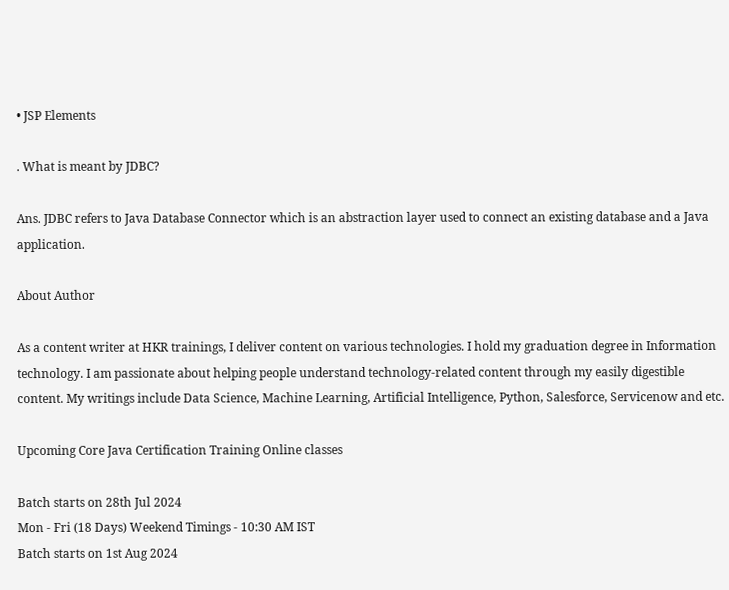• JSP Elements

. What is meant by JDBC?

Ans. JDBC refers to Java Database Connector which is an abstraction layer used to connect an existing database and a Java application.

About Author

As a content writer at HKR trainings, I deliver content on various technologies. I hold my graduation degree in Information technology. I am passionate about helping people understand technology-related content through my easily digestible content. My writings include Data Science, Machine Learning, Artificial Intelligence, Python, Salesforce, Servicenow and etc.

Upcoming Core Java Certification Training Online classes

Batch starts on 28th Jul 2024
Mon - Fri (18 Days) Weekend Timings - 10:30 AM IST
Batch starts on 1st Aug 2024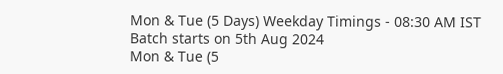Mon & Tue (5 Days) Weekday Timings - 08:30 AM IST
Batch starts on 5th Aug 2024
Mon & Tue (5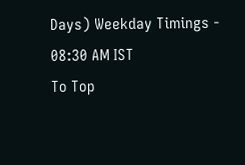Days) Weekday Timings - 08:30 AM IST
To Top